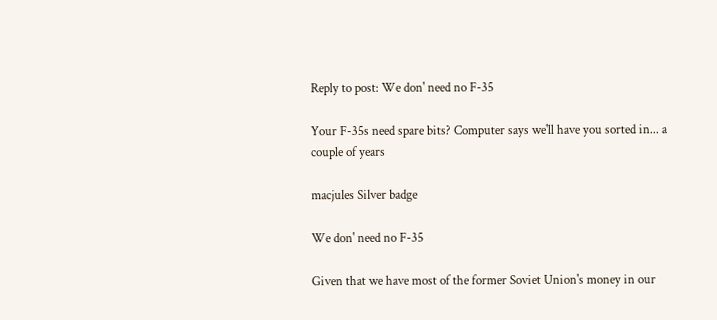Reply to post: We don' need no F-35

Your F-35s need spare bits? Computer says we'll have you sorted in... a couple of years

macjules Silver badge

We don' need no F-35

Given that we have most of the former Soviet Union's money in our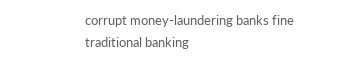corrupt money-laundering banks fine traditional banking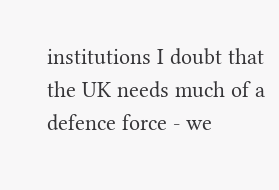institutions I doubt that the UK needs much of a defence force - we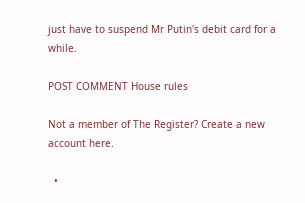just have to suspend Mr Putin's debit card for a while.

POST COMMENT House rules

Not a member of The Register? Create a new account here.

  •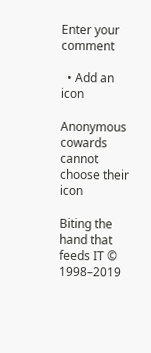Enter your comment

  • Add an icon

Anonymous cowards cannot choose their icon

Biting the hand that feeds IT © 1998–2019